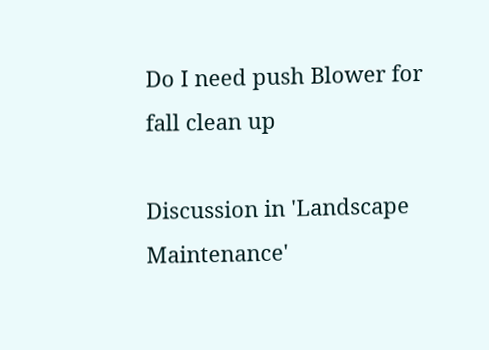Do I need push Blower for fall clean up

Discussion in 'Landscape Maintenance'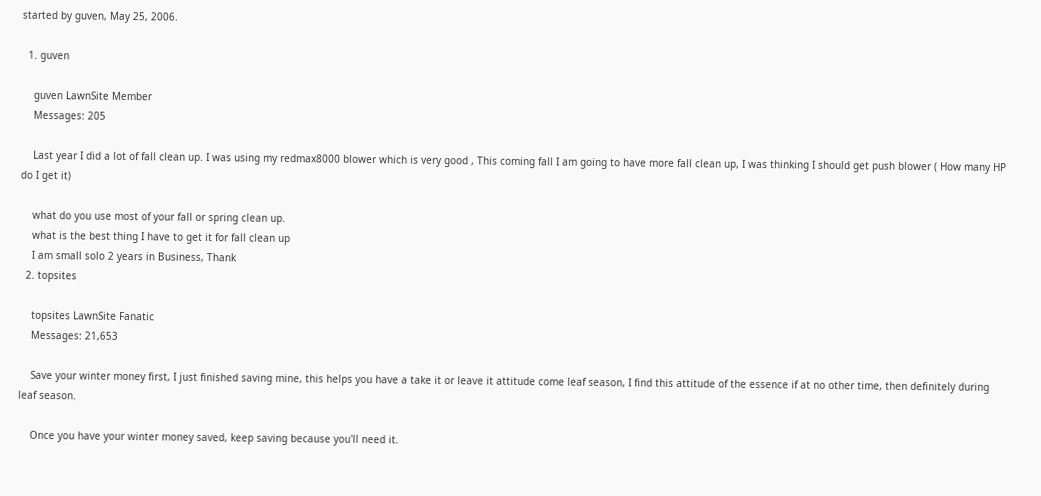started by guven, May 25, 2006.

  1. guven

    guven LawnSite Member
    Messages: 205

    Last year I did a lot of fall clean up. I was using my redmax8000 blower which is very good , This coming fall I am going to have more fall clean up, I was thinking I should get push blower ( How many HP do I get it)

    what do you use most of your fall or spring clean up.
    what is the best thing I have to get it for fall clean up
    I am small solo 2 years in Business, Thank
  2. topsites

    topsites LawnSite Fanatic
    Messages: 21,653

    Save your winter money first, I just finished saving mine, this helps you have a take it or leave it attitude come leaf season, I find this attitude of the essence if at no other time, then definitely during leaf season.

    Once you have your winter money saved, keep saving because you'll need it.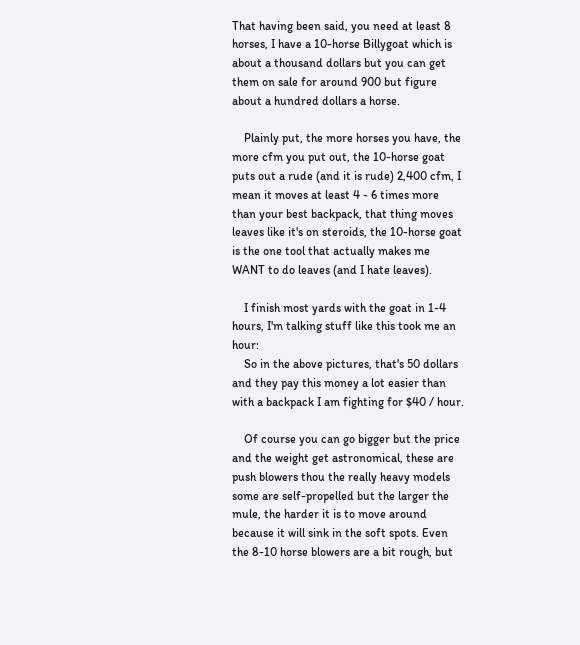That having been said, you need at least 8 horses, I have a 10-horse Billygoat which is about a thousand dollars but you can get them on sale for around 900 but figure about a hundred dollars a horse.

    Plainly put, the more horses you have, the more cfm you put out, the 10-horse goat puts out a rude (and it is rude) 2,400 cfm, I mean it moves at least 4 - 6 times more than your best backpack, that thing moves leaves like it's on steroids, the 10-horse goat is the one tool that actually makes me WANT to do leaves (and I hate leaves).

    I finish most yards with the goat in 1-4 hours, I'm talking stuff like this took me an hour:
    So in the above pictures, that's 50 dollars and they pay this money a lot easier than with a backpack I am fighting for $40 / hour.

    Of course you can go bigger but the price and the weight get astronomical, these are push blowers thou the really heavy models some are self-propelled but the larger the mule, the harder it is to move around because it will sink in the soft spots. Even the 8-10 horse blowers are a bit rough, but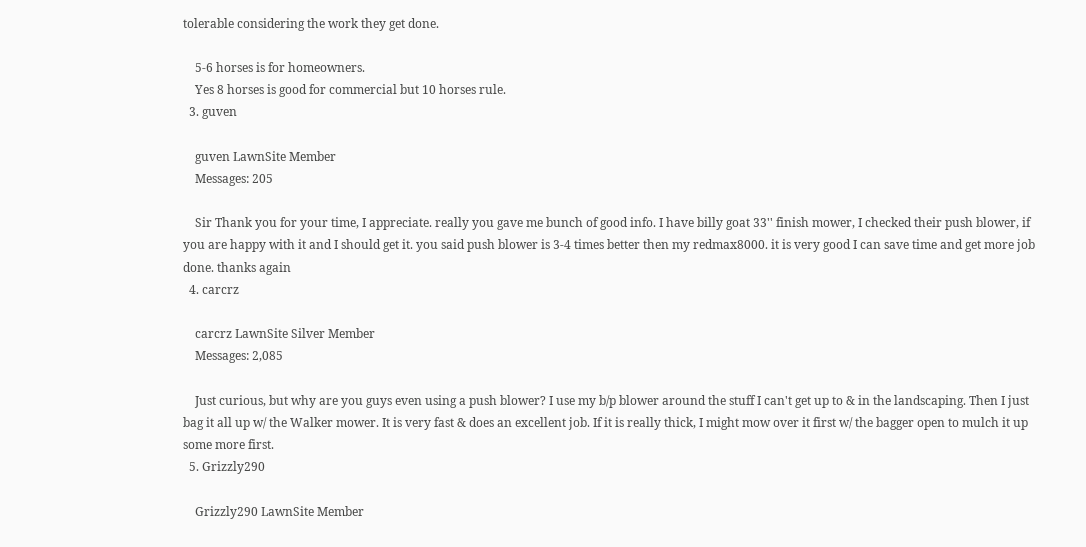tolerable considering the work they get done.

    5-6 horses is for homeowners.
    Yes 8 horses is good for commercial but 10 horses rule.
  3. guven

    guven LawnSite Member
    Messages: 205

    Sir Thank you for your time, I appreciate. really you gave me bunch of good info. I have billy goat 33'' finish mower, I checked their push blower, if you are happy with it and I should get it. you said push blower is 3-4 times better then my redmax8000. it is very good I can save time and get more job done. thanks again
  4. carcrz

    carcrz LawnSite Silver Member
    Messages: 2,085

    Just curious, but why are you guys even using a push blower? I use my b/p blower around the stuff I can't get up to & in the landscaping. Then I just bag it all up w/ the Walker mower. It is very fast & does an excellent job. If it is really thick, I might mow over it first w/ the bagger open to mulch it up some more first.
  5. Grizzly290

    Grizzly290 LawnSite Member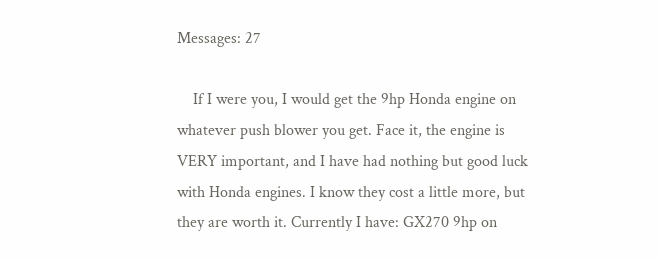Messages: 27

    If I were you, I would get the 9hp Honda engine on whatever push blower you get. Face it, the engine is VERY important, and I have had nothing but good luck with Honda engines. I know they cost a little more, but they are worth it. Currently I have: GX270 9hp on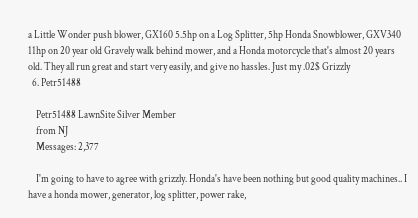a Little Wonder push blower, GX160 5.5hp on a Log Splitter, 5hp Honda Snowblower, GXV340 11hp on 20 year old Gravely walk behind mower, and a Honda motorcycle that's almost 20 years old. They all run great and start very easily, and give no hassles. Just my .02$ Grizzly
  6. Petr51488

    Petr51488 LawnSite Silver Member
    from NJ
    Messages: 2,377

    I'm going to have to agree with grizzly. Honda's have been nothing but good quality machines.. I have a honda mower, generator, log splitter, power rake,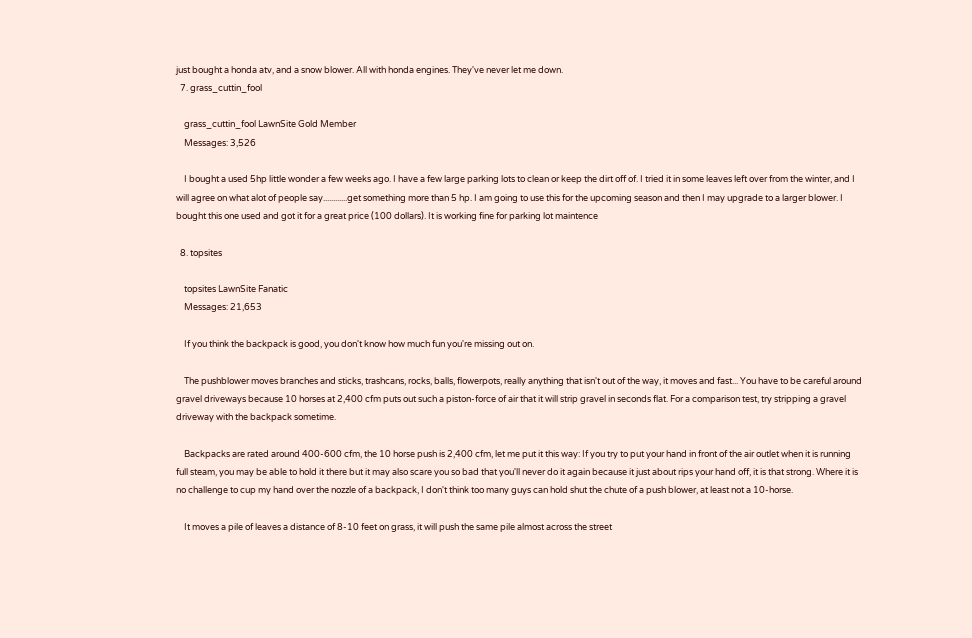just bought a honda atv, and a snow blower. All with honda engines. They've never let me down.
  7. grass_cuttin_fool

    grass_cuttin_fool LawnSite Gold Member
    Messages: 3,526

    I bought a used 5hp little wonder a few weeks ago. I have a few large parking lots to clean or keep the dirt off of. I tried it in some leaves left over from the winter, and I will agree on what alot of people say............get something more than 5 hp. I am going to use this for the upcoming season and then I may upgrade to a larger blower. I bought this one used and got it for a great price (100 dollars). It is working fine for parking lot maintence

  8. topsites

    topsites LawnSite Fanatic
    Messages: 21,653

    If you think the backpack is good, you don't know how much fun you're missing out on.

    The pushblower moves branches and sticks, trashcans, rocks, balls, flowerpots, really anything that isn't out of the way, it moves and fast... You have to be careful around gravel driveways because 10 horses at 2,400 cfm puts out such a piston-force of air that it will strip gravel in seconds flat. For a comparison test, try stripping a gravel driveway with the backpack sometime.

    Backpacks are rated around 400-600 cfm, the 10 horse push is 2,400 cfm, let me put it this way: If you try to put your hand in front of the air outlet when it is running full steam, you may be able to hold it there but it may also scare you so bad that you'll never do it again because it just about rips your hand off, it is that strong. Where it is no challenge to cup my hand over the nozzle of a backpack, I don't think too many guys can hold shut the chute of a push blower, at least not a 10-horse.

    It moves a pile of leaves a distance of 8-10 feet on grass, it will push the same pile almost across the street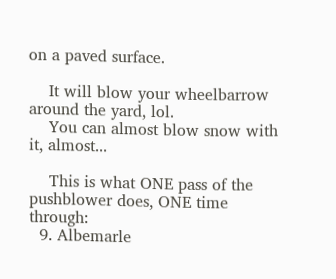on a paved surface.

    It will blow your wheelbarrow around the yard, lol.
    You can almost blow snow with it, almost...

    This is what ONE pass of the pushblower does, ONE time through:
  9. Albemarle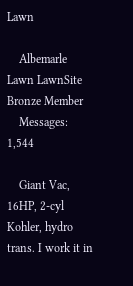Lawn

    Albemarle Lawn LawnSite Bronze Member
    Messages: 1,544

    Giant Vac, 16HP, 2-cyl Kohler, hydro trans. I work it in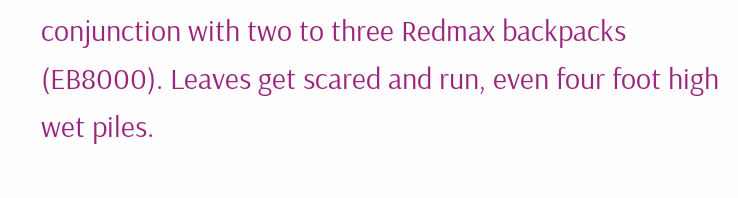conjunction with two to three Redmax backpacks (EB8000). Leaves get scared and run, even four foot high wet piles.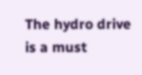The hydro drive is a must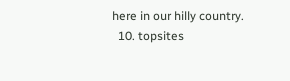here in our hilly country.
  10. topsites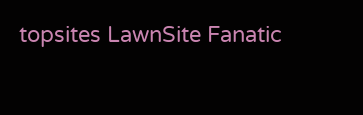topsites LawnSite Fanatic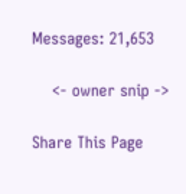Messages: 21,653

    <- owner snip ->

Share This Page